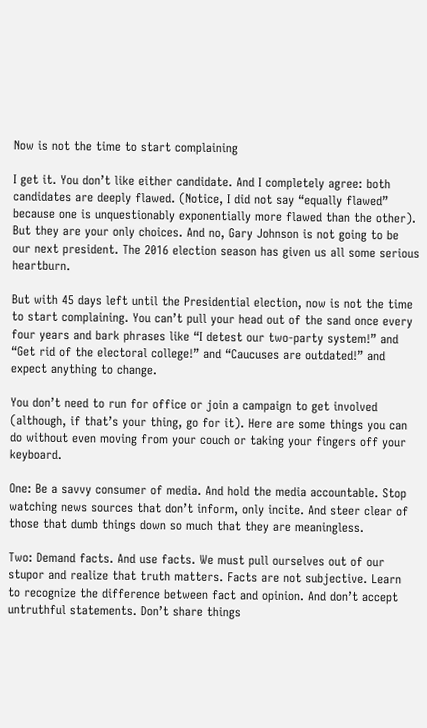Now is not the time to start complaining

I get it. You don’t like either candidate. And I completely agree: both candidates are deeply flawed. (Notice, I did not say “equally flawed” because one is unquestionably exponentially more flawed than the other). But they are your only choices. And no, Gary Johnson is not going to be our next president. The 2016 election season has given us all some serious heartburn.

But with 45 days left until the Presidential election, now is not the time to start complaining. You can’t pull your head out of the sand once every four years and bark phrases like “I detest our two-party system!” and “Get rid of the electoral college!” and “Caucuses are outdated!” and expect anything to change.

You don’t need to run for office or join a campaign to get involved (although, if that’s your thing, go for it). Here are some things you can do without even moving from your couch or taking your fingers off your keyboard.

One: Be a savvy consumer of media. And hold the media accountable. Stop watching news sources that don’t inform, only incite. And steer clear of those that dumb things down so much that they are meaningless.

Two: Demand facts. And use facts. We must pull ourselves out of our stupor and realize that truth matters. Facts are not subjective. Learn to recognize the difference between fact and opinion. And don’t accept untruthful statements. Don’t share things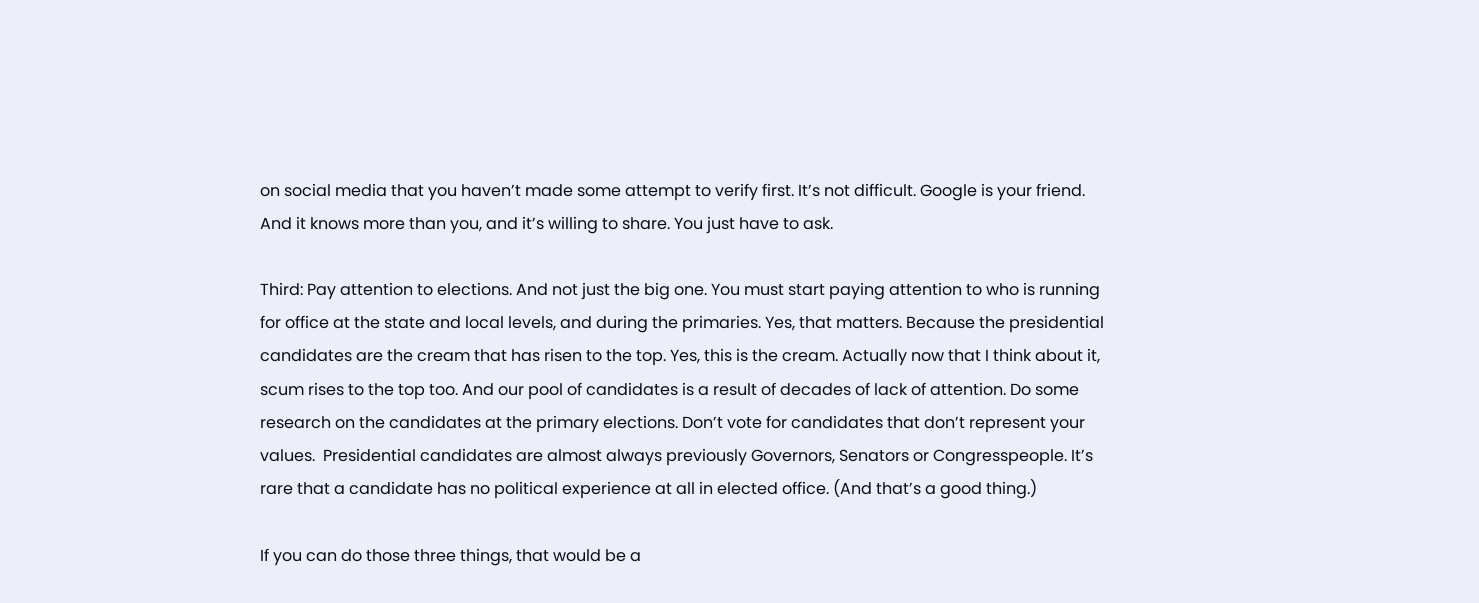on social media that you haven’t made some attempt to verify first. It’s not difficult. Google is your friend. And it knows more than you, and it’s willing to share. You just have to ask.

Third: Pay attention to elections. And not just the big one. You must start paying attention to who is running for office at the state and local levels, and during the primaries. Yes, that matters. Because the presidential candidates are the cream that has risen to the top. Yes, this is the cream. Actually now that I think about it, scum rises to the top too. And our pool of candidates is a result of decades of lack of attention. Do some research on the candidates at the primary elections. Don’t vote for candidates that don’t represent your values.  Presidential candidates are almost always previously Governors, Senators or Congresspeople. It’s rare that a candidate has no political experience at all in elected office. (And that’s a good thing.)

If you can do those three things, that would be a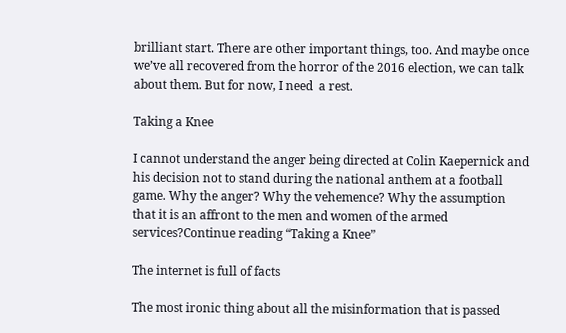brilliant start. There are other important things, too. And maybe once we’ve all recovered from the horror of the 2016 election, we can talk about them. But for now, I need  a rest.

Taking a Knee

I cannot understand the anger being directed at Colin Kaepernick and his decision not to stand during the national anthem at a football game. Why the anger? Why the vehemence? Why the assumption that it is an affront to the men and women of the armed services?Continue reading “Taking a Knee”

The internet is full of facts

The most ironic thing about all the misinformation that is passed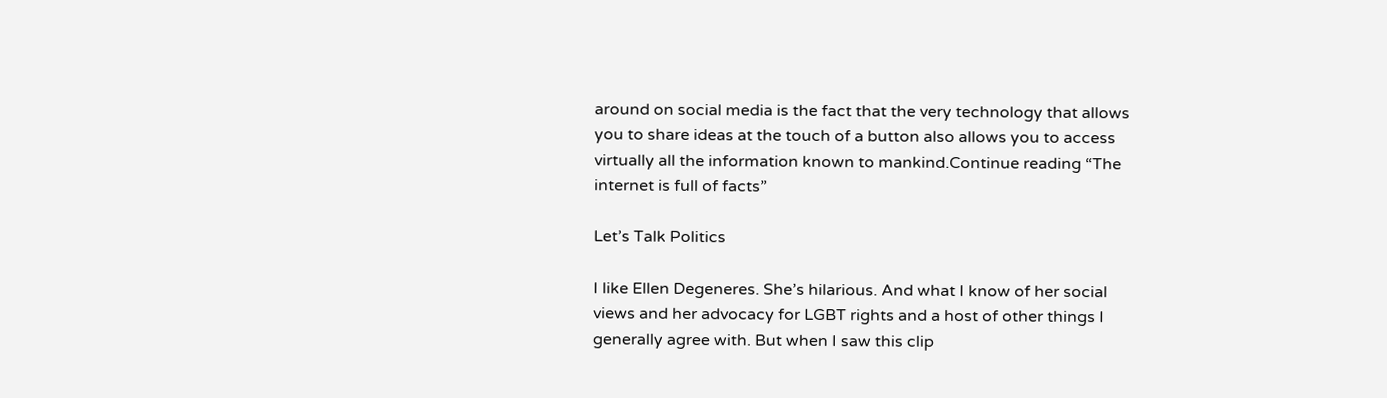around on social media is the fact that the very technology that allows you to share ideas at the touch of a button also allows you to access virtually all the information known to mankind.Continue reading “The internet is full of facts”

Let’s Talk Politics

I like Ellen Degeneres. She’s hilarious. And what I know of her social views and her advocacy for LGBT rights and a host of other things I generally agree with. But when I saw this clip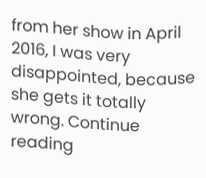from her show in April 2016, I was very disappointed, because she gets it totally wrong. Continue reading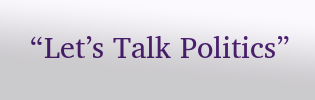“Let’s Talk Politics”